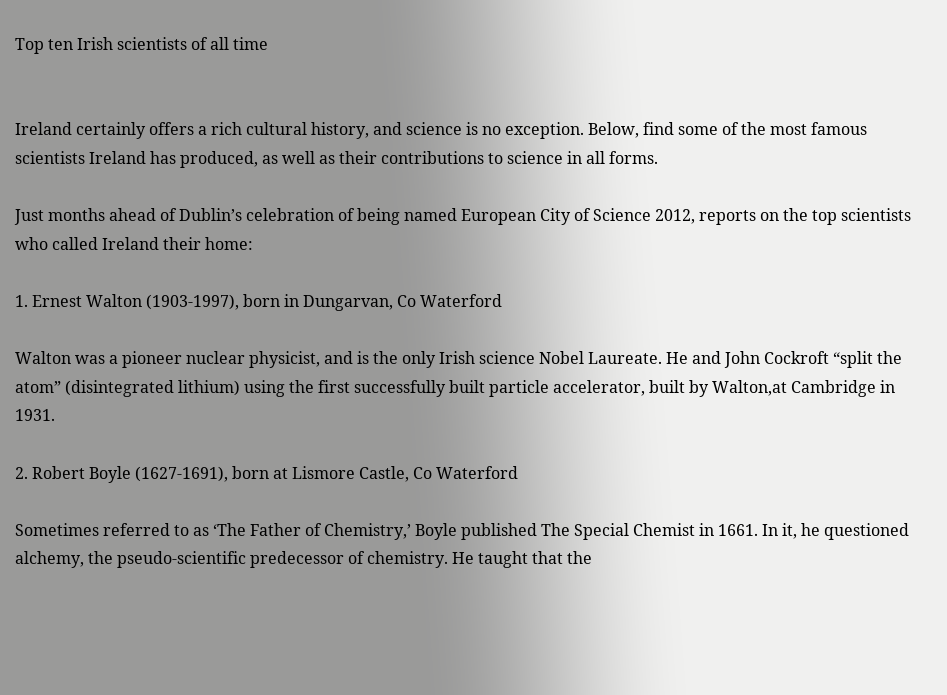Top ten Irish scientists of all time


Ireland certainly offers a rich cultural history, and science is no exception. Below, find some of the most famous scientists Ireland has produced, as well as their contributions to science in all forms.

Just months ahead of Dublin’s celebration of being named European City of Science 2012, reports on the top scientists who called Ireland their home:

1. Ernest Walton (1903-1997), born in Dungarvan, Co Waterford

Walton was a pioneer nuclear physicist, and is the only Irish science Nobel Laureate. He and John Cockroft “split the atom” (disintegrated lithium) using the first successfully built particle accelerator, built by Walton,at Cambridge in 1931.

2. Robert Boyle (1627-1691), born at Lismore Castle, Co Waterford

Sometimes referred to as ‘The Father of Chemistry,’ Boyle published The Special Chemist in 1661. In it, he questioned alchemy, the pseudo-scientific predecessor of chemistry. He taught that the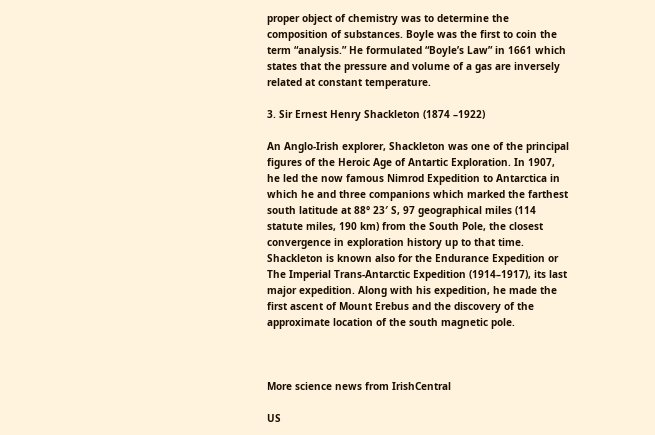proper object of chemistry was to determine the composition of substances. Boyle was the first to coin the term “analysis.” He formulated “Boyle’s Law” in 1661 which states that the pressure and volume of a gas are inversely related at constant temperature.

3. Sir Ernest Henry Shackleton (1874 –1922)

An Anglo-Irish explorer, Shackleton was one of the principal figures of the Heroic Age of Antartic Exploration. In 1907, he led the now famous Nimrod Expedition to Antarctica in which he and three companions which marked the farthest south latitude at 88° 23′ S, 97 geographical miles (114 statute miles, 190 km) from the South Pole, the closest convergence in exploration history up to that time. Shackleton is known also for the Endurance Expedition or The Imperial Trans-Antarctic Expedition (1914–1917), its last major expedition. Along with his expedition, he made the first ascent of Mount Erebus and the discovery of the approximate location of the south magnetic pole.



More science news from IrishCentral

US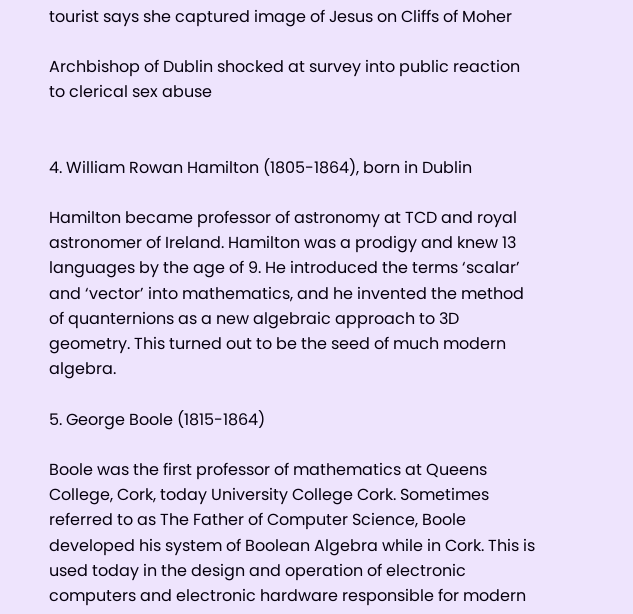tourist says she captured image of Jesus on Cliffs of Moher

Archbishop of Dublin shocked at survey into public reaction to clerical sex abuse


4. William Rowan Hamilton (1805-1864), born in Dublin

Hamilton became professor of astronomy at TCD and royal astronomer of Ireland. Hamilton was a prodigy and knew 13 languages by the age of 9. He introduced the terms ‘scalar’ and ‘vector’ into mathematics, and he invented the method of quanternions as a new algebraic approach to 3D geometry. This turned out to be the seed of much modern algebra.

5. George Boole (1815-1864)

Boole was the first professor of mathematics at Queens College, Cork, today University College Cork. Sometimes referred to as The Father of Computer Science, Boole developed his system of Boolean Algebra while in Cork. This is used today in the design and operation of electronic computers and electronic hardware responsible for modern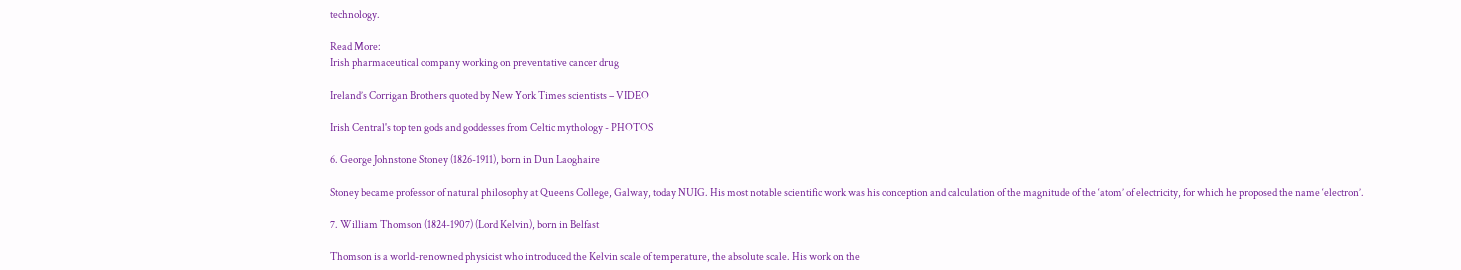technology.

Read More:
Irish pharmaceutical company working on preventative cancer drug

Ireland’s Corrigan Brothers quoted by New York Times scientists – VIDEO

Irish Central's top ten gods and goddesses from Celtic mythology - PHOTOS

6. George Johnstone Stoney (1826-1911), born in Dun Laoghaire

Stoney became professor of natural philosophy at Queens College, Galway, today NUIG. His most notable scientific work was his conception and calculation of the magnitude of the ‘atom’ of electricity, for which he proposed the name ‘electron’.

7. William Thomson (1824-1907) (Lord Kelvin), born in Belfast

Thomson is a world-renowned physicist who introduced the Kelvin scale of temperature, the absolute scale. His work on the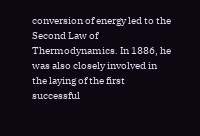conversion of energy led to the Second Law of Thermodynamics. In 1886, he was also closely involved in the laying of the first successful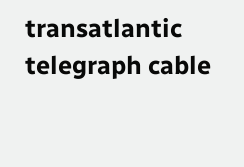transatlantic telegraph cable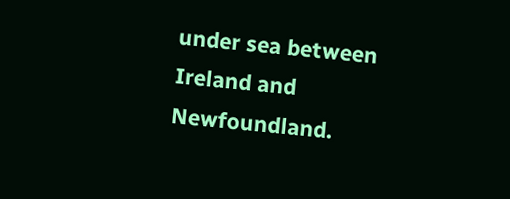under sea between Ireland and Newfoundland.